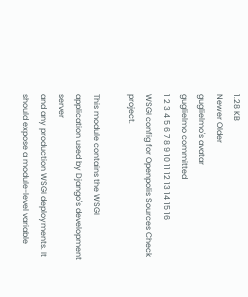1.28 KB
Newer Older
guglielmo's avatar
guglielmo committed
1 2 3 4 5 6 7 8 9 10 11 12 13 14 15 16
WSGI config for Openpolis Sources Check project.

This module contains the WSGI application used by Django's development server
and any production WSGI deployments. It should expose a module-level variable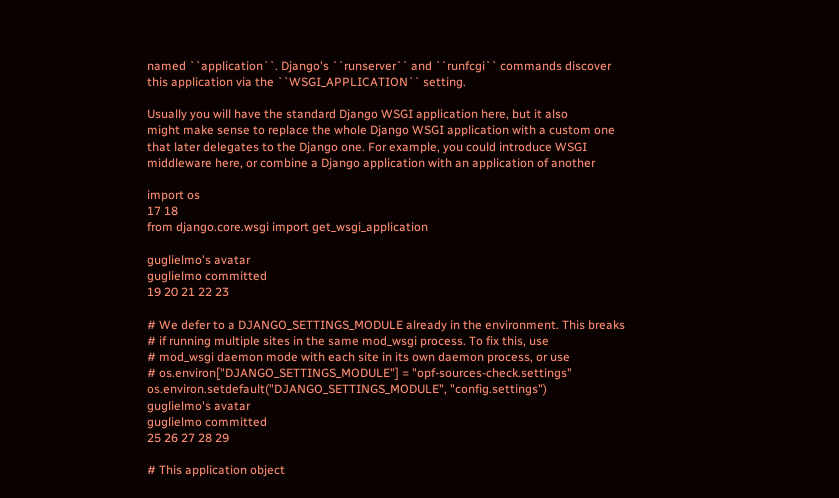named ``application``. Django's ``runserver`` and ``runfcgi`` commands discover
this application via the ``WSGI_APPLICATION`` setting.

Usually you will have the standard Django WSGI application here, but it also
might make sense to replace the whole Django WSGI application with a custom one
that later delegates to the Django one. For example, you could introduce WSGI
middleware here, or combine a Django application with an application of another

import os
17 18
from django.core.wsgi import get_wsgi_application

guglielmo's avatar
guglielmo committed
19 20 21 22 23

# We defer to a DJANGO_SETTINGS_MODULE already in the environment. This breaks
# if running multiple sites in the same mod_wsgi process. To fix this, use
# mod_wsgi daemon mode with each site in its own daemon process, or use
# os.environ["DJANGO_SETTINGS_MODULE"] = "opf-sources-check.settings"
os.environ.setdefault("DJANGO_SETTINGS_MODULE", "config.settings")
guglielmo's avatar
guglielmo committed
25 26 27 28 29

# This application object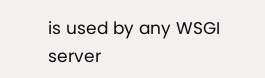is used by any WSGI server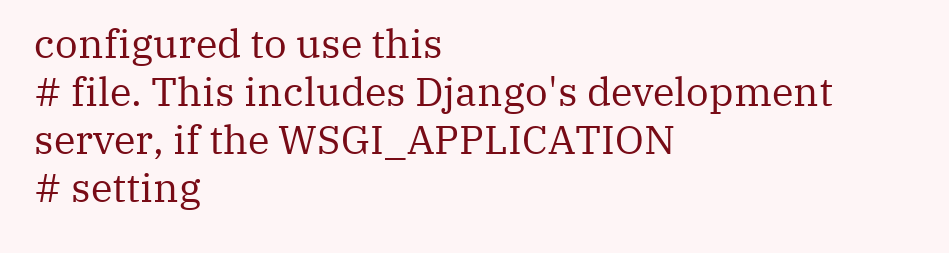configured to use this
# file. This includes Django's development server, if the WSGI_APPLICATION
# setting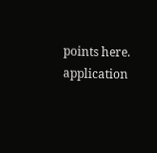points here.
application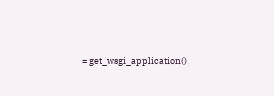= get_wsgi_application()